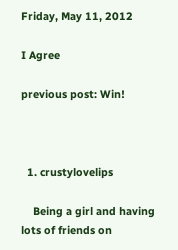Friday, May 11, 2012

I Agree

previous post: Win!



  1. crustylovelips

    Being a girl and having lots of friends on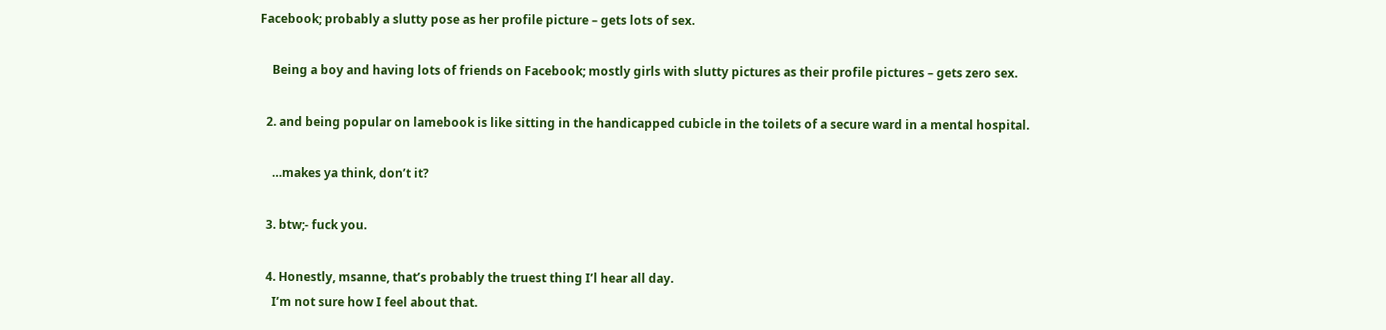Facebook; probably a slutty pose as her profile picture – gets lots of sex.

    Being a boy and having lots of friends on Facebook; mostly girls with slutty pictures as their profile pictures – gets zero sex.

  2. and being popular on lamebook is like sitting in the handicapped cubicle in the toilets of a secure ward in a mental hospital.

    …makes ya think, don’t it?

  3. btw;- fuck you.

  4. Honestly, msanne, that’s probably the truest thing I’l hear all day.
    I’m not sure how I feel about that.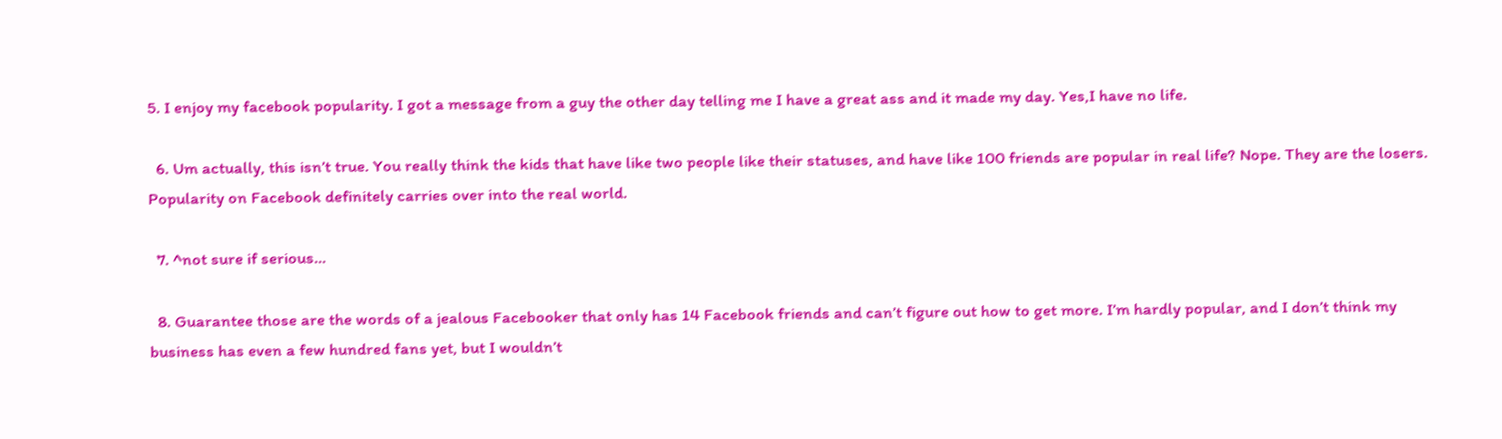5. I enjoy my facebook popularity. I got a message from a guy the other day telling me I have a great ass and it made my day. Yes,I have no life.

  6. Um actually, this isn’t true. You really think the kids that have like two people like their statuses, and have like 100 friends are popular in real life? Nope. They are the losers. Popularity on Facebook definitely carries over into the real world.

  7. ^not sure if serious…

  8. Guarantee those are the words of a jealous Facebooker that only has 14 Facebook friends and can’t figure out how to get more. I’m hardly popular, and I don’t think my business has even a few hundred fans yet, but I wouldn’t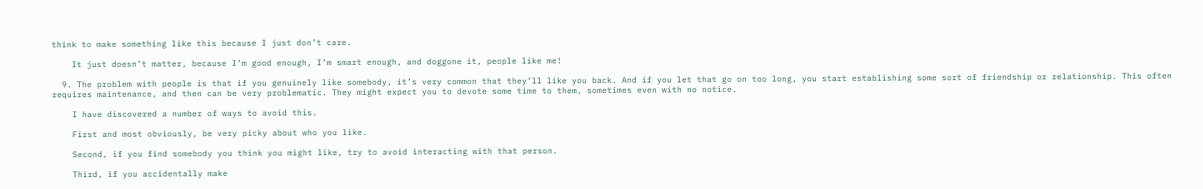think to make something like this because I just don’t care.

    It just doesn’t matter, because I’m good enough, I’m smart enough, and doggone it, people like me!

  9. The problem with people is that if you genuinely like somebody, it’s very common that they’ll like you back. And if you let that go on too long, you start establishing some sort of friendship or relationship. This often requires maintenance, and then can be very problematic. They might expect you to devote some time to them, sometimes even with no notice.

    I have discovered a number of ways to avoid this.

    First and most obviously, be very picky about who you like.

    Second, if you find somebody you think you might like, try to avoid interacting with that person.

    Third, if you accidentally make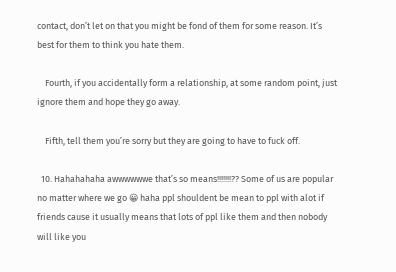contact, don’t let on that you might be fond of them for some reason. It’s best for them to think you hate them.

    Fourth, if you accidentally form a relationship, at some random point, just ignore them and hope they go away.

    Fifth, tell them you’re sorry but they are going to have to fuck off.

  10. Hahahahaha awwwwwwe that’s so means!!!!!!!?? Some of us are popular no matter where we go 😀 haha ppl shouldent be mean to ppl with alot if friends cause it usually means that lots of ppl like them and then nobody will like you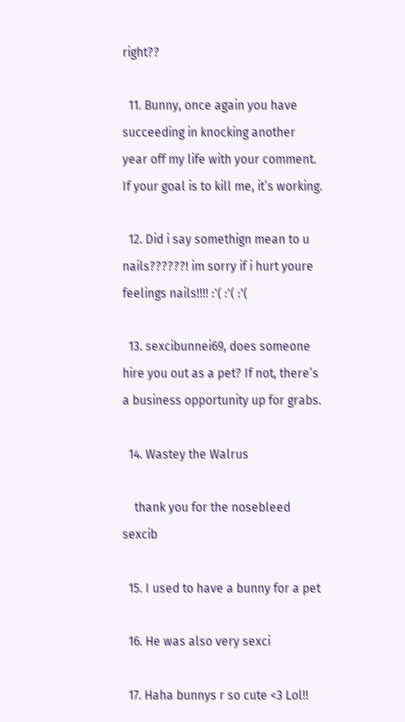right??

  11. Bunny, once again you have succeeding in knocking another year off my life with your comment. If your goal is to kill me, it’s working.

  12. Did i say somethign mean to u nails??????! im sorry if i hurt youre feelings nails!!!! :'( :'( :'(

  13. sexcibunnei69, does someone hire you out as a pet? If not, there’s a business opportunity up for grabs.

  14. Wastey the Walrus

    thank you for the nosebleed sexcib

  15. I used to have a bunny for a pet

  16. He was also very sexci

  17. Haha bunnys r so cute <3 Lol!!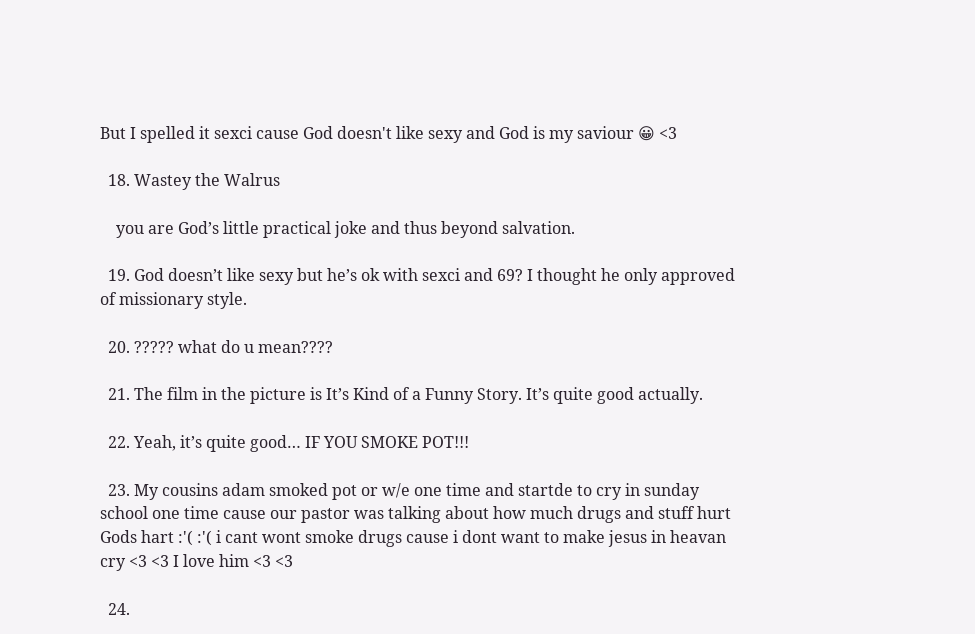But I spelled it sexci cause God doesn't like sexy and God is my saviour 😀 <3

  18. Wastey the Walrus

    you are God’s little practical joke and thus beyond salvation.

  19. God doesn’t like sexy but he’s ok with sexci and 69? I thought he only approved of missionary style.

  20. ????? what do u mean????

  21. The film in the picture is It’s Kind of a Funny Story. It’s quite good actually.

  22. Yeah, it’s quite good… IF YOU SMOKE POT!!!

  23. My cousins adam smoked pot or w/e one time and startde to cry in sunday school one time cause our pastor was talking about how much drugs and stuff hurt Gods hart :'( :'( i cant wont smoke drugs cause i dont want to make jesus in heavan cry <3 <3 I love him <3 <3

  24.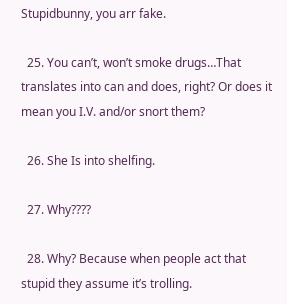Stupidbunny, you arr fake.

  25. You can’t, won’t smoke drugs…That translates into can and does, right? Or does it mean you I.V. and/or snort them?

  26. She Is into shelfing.

  27. Why????

  28. Why? Because when people act that stupid they assume it’s trolling.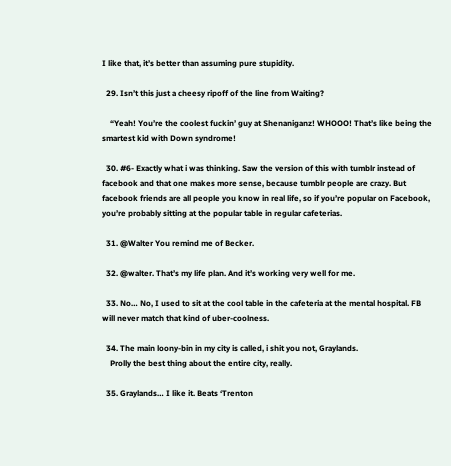I like that, it’s better than assuming pure stupidity.

  29. Isn’t this just a cheesy ripoff of the line from Waiting?

    “Yeah! You’re the coolest fuckin’ guy at Shenaniganz! WHOOO! That’s like being the smartest kid with Down syndrome!

  30. #6- Exactly what i was thinking. Saw the version of this with tumblr instead of facebook and that one makes more sense, because tumblr people are crazy. But facebook friends are all people you know in real life, so if you’re popular on Facebook, you’re probably sitting at the popular table in regular cafeterias.

  31. @Walter You remind me of Becker.

  32. @walter. That’s my life plan. And it’s working very well for me.

  33. No… No, I used to sit at the cool table in the cafeteria at the mental hospital. FB will never match that kind of uber-coolness.

  34. The main loony-bin in my city is called, i shit you not, Graylands.
    Prolly the best thing about the entire city, really.

  35. Graylands… I like it. Beats ‘Trenton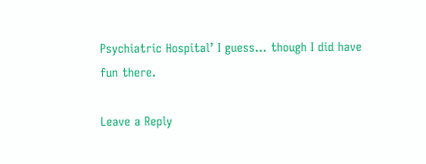Psychiatric Hospital’ I guess… though I did have fun there.

Leave a Reply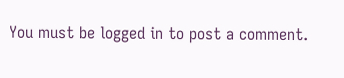You must be logged in to post a comment.